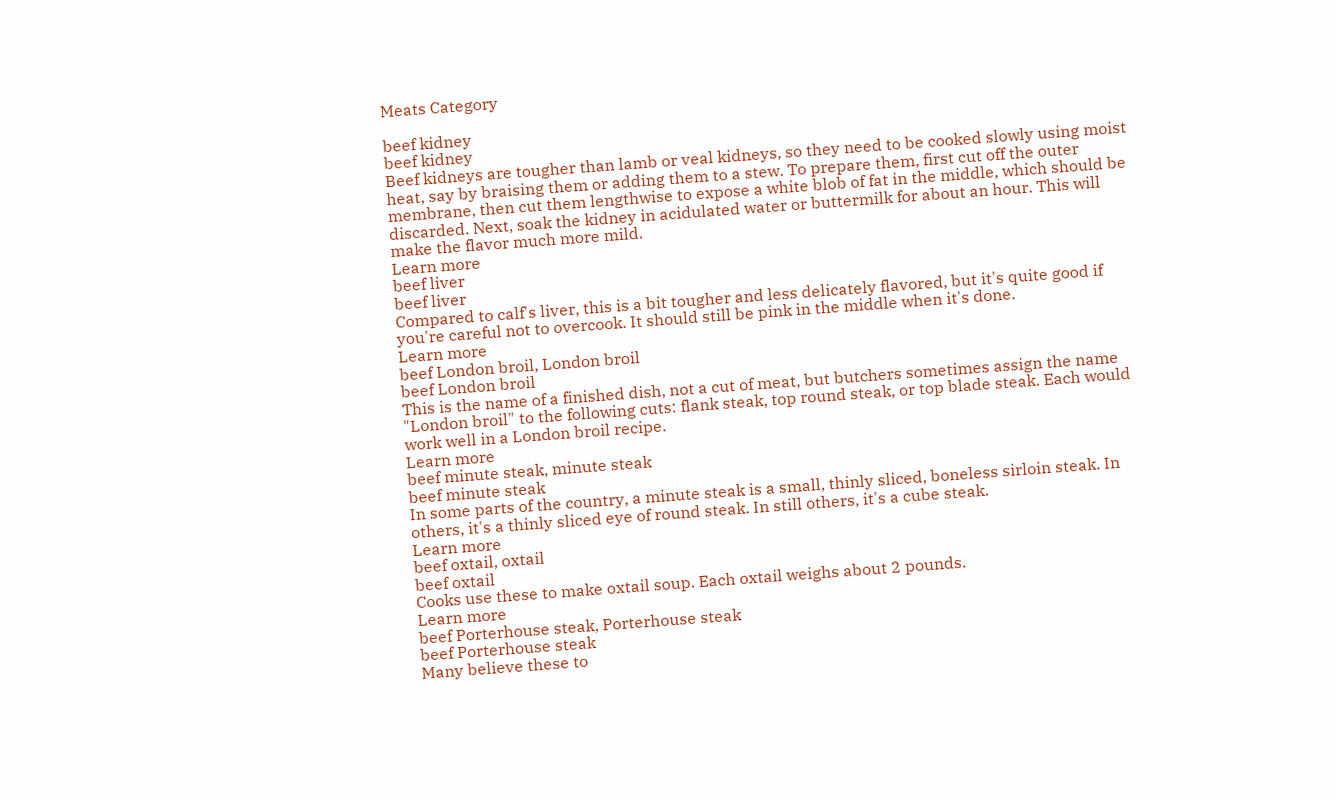Meats Category

beef kidney
beef kidney
Beef kidneys are tougher than lamb or veal kidneys, so they need to be cooked slowly using moist heat, say by braising them or adding them to a stew. To prepare them, first cut off the outer membrane, then cut them lengthwise to expose a white blob of fat in the middle, which should be discarded. Next, soak the kidney in acidulated water or buttermilk for about an hour. This will make the flavor much more mild.
Learn more
beef liver
beef liver
Compared to calf's liver, this is a bit tougher and less delicately flavored, but it's quite good if you're careful not to overcook. It should still be pink in the middle when it's done.
Learn more
beef London broil, London broil
beef London broil
This is the name of a finished dish, not a cut of meat, but butchers sometimes assign the name "London broil" to the following cuts: flank steak, top round steak, or top blade steak. Each would work well in a London broil recipe.
Learn more
beef minute steak, minute steak
beef minute steak
In some parts of the country, a minute steak is a small, thinly sliced, boneless sirloin steak. In others, it's a thinly sliced eye of round steak. In still others, it's a cube steak.
Learn more
beef oxtail, oxtail
beef oxtail
Cooks use these to make oxtail soup. Each oxtail weighs about 2 pounds.
Learn more
beef Porterhouse steak, Porterhouse steak
beef Porterhouse steak
Many believe these to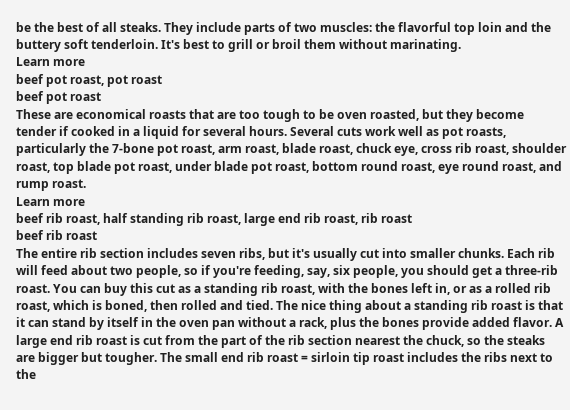be the best of all steaks. They include parts of two muscles: the flavorful top loin and the buttery soft tenderloin. It's best to grill or broil them without marinating.
Learn more
beef pot roast, pot roast
beef pot roast
These are economical roasts that are too tough to be oven roasted, but they become tender if cooked in a liquid for several hours. Several cuts work well as pot roasts, particularly the 7-bone pot roast, arm roast, blade roast, chuck eye, cross rib roast, shoulder roast, top blade pot roast, under blade pot roast, bottom round roast, eye round roast, and rump roast.
Learn more
beef rib roast, half standing rib roast, large end rib roast, rib roast
beef rib roast
The entire rib section includes seven ribs, but it's usually cut into smaller chunks. Each rib will feed about two people, so if you're feeding, say, six people, you should get a three-rib roast. You can buy this cut as a standing rib roast, with the bones left in, or as a rolled rib roast, which is boned, then rolled and tied. The nice thing about a standing rib roast is that it can stand by itself in the oven pan without a rack, plus the bones provide added flavor. A large end rib roast is cut from the part of the rib section nearest the chuck, so the steaks are bigger but tougher. The small end rib roast = sirloin tip roast includes the ribs next to the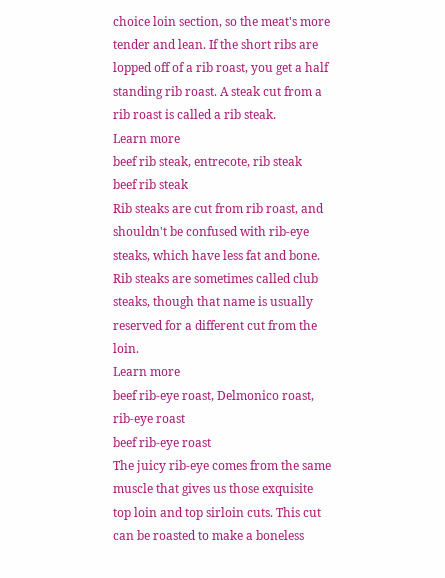choice loin section, so the meat's more tender and lean. If the short ribs are lopped off of a rib roast, you get a half standing rib roast. A steak cut from a rib roast is called a rib steak.
Learn more
beef rib steak, entrecote, rib steak
beef rib steak
Rib steaks are cut from rib roast, and shouldn't be confused with rib-eye steaks, which have less fat and bone. Rib steaks are sometimes called club steaks, though that name is usually reserved for a different cut from the loin.
Learn more
beef rib-eye roast, Delmonico roast, rib-eye roast
beef rib-eye roast
The juicy rib-eye comes from the same muscle that gives us those exquisite top loin and top sirloin cuts. This cut can be roasted to make a boneless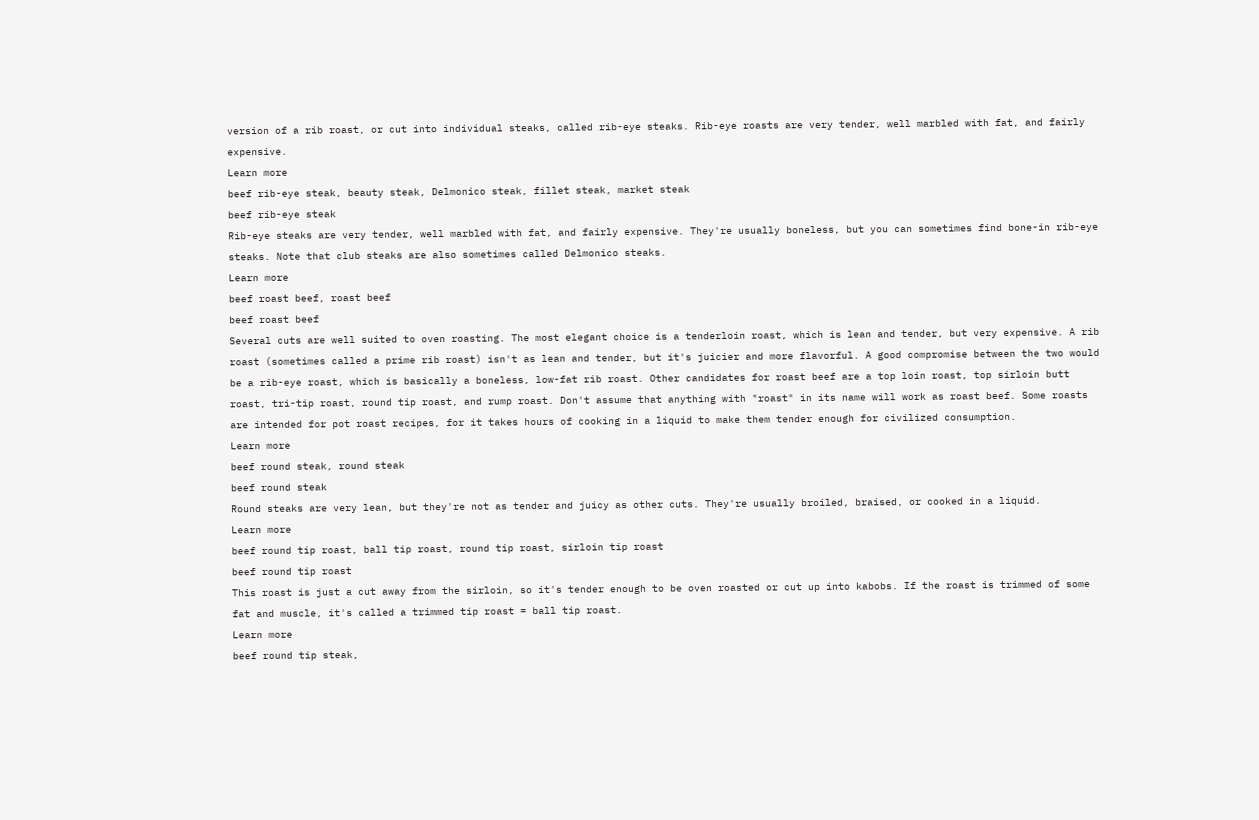version of a rib roast, or cut into individual steaks, called rib-eye steaks. Rib-eye roasts are very tender, well marbled with fat, and fairly expensive.
Learn more
beef rib-eye steak, beauty steak, Delmonico steak, fillet steak, market steak
beef rib-eye steak
Rib-eye steaks are very tender, well marbled with fat, and fairly expensive. They're usually boneless, but you can sometimes find bone-in rib-eye steaks. Note that club steaks are also sometimes called Delmonico steaks.
Learn more
beef roast beef, roast beef
beef roast beef
Several cuts are well suited to oven roasting. The most elegant choice is a tenderloin roast, which is lean and tender, but very expensive. A rib roast (sometimes called a prime rib roast) isn't as lean and tender, but it's juicier and more flavorful. A good compromise between the two would be a rib-eye roast, which is basically a boneless, low-fat rib roast. Other candidates for roast beef are a top loin roast, top sirloin butt roast, tri-tip roast, round tip roast, and rump roast. Don't assume that anything with "roast" in its name will work as roast beef. Some roasts are intended for pot roast recipes, for it takes hours of cooking in a liquid to make them tender enough for civilized consumption.
Learn more
beef round steak, round steak
beef round steak
Round steaks are very lean, but they're not as tender and juicy as other cuts. They're usually broiled, braised, or cooked in a liquid.
Learn more
beef round tip roast, ball tip roast, round tip roast, sirloin tip roast
beef round tip roast
This roast is just a cut away from the sirloin, so it's tender enough to be oven roasted or cut up into kabobs. If the roast is trimmed of some fat and muscle, it's called a trimmed tip roast = ball tip roast.
Learn more
beef round tip steak,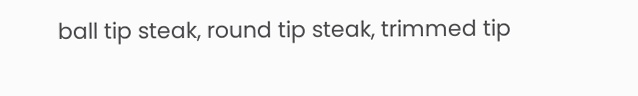ball tip steak, round tip steak, trimmed tip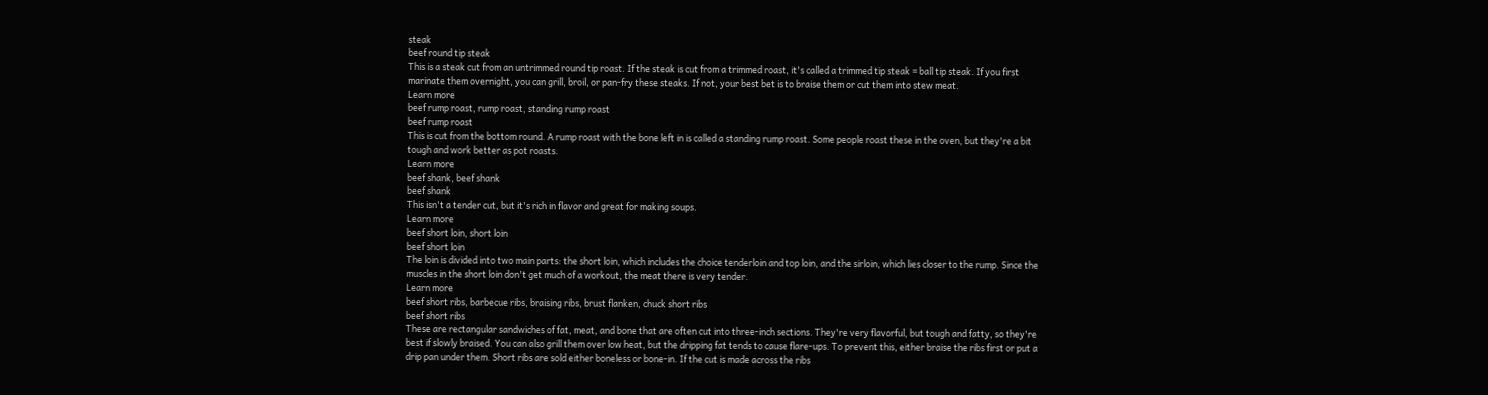steak
beef round tip steak
This is a steak cut from an untrimmed round tip roast. If the steak is cut from a trimmed roast, it's called a trimmed tip steak = ball tip steak. If you first marinate them overnight, you can grill, broil, or pan-fry these steaks. If not, your best bet is to braise them or cut them into stew meat.
Learn more
beef rump roast, rump roast, standing rump roast
beef rump roast
This is cut from the bottom round. A rump roast with the bone left in is called a standing rump roast. Some people roast these in the oven, but they're a bit tough and work better as pot roasts.
Learn more
beef shank, beef shank
beef shank
This isn't a tender cut, but it's rich in flavor and great for making soups.
Learn more
beef short loin, short loin
beef short loin
The loin is divided into two main parts: the short loin, which includes the choice tenderloin and top loin, and the sirloin, which lies closer to the rump. Since the muscles in the short loin don't get much of a workout, the meat there is very tender.
Learn more
beef short ribs, barbecue ribs, braising ribs, brust flanken, chuck short ribs
beef short ribs
These are rectangular sandwiches of fat, meat, and bone that are often cut into three-inch sections. They're very flavorful, but tough and fatty, so they're best if slowly braised. You can also grill them over low heat, but the dripping fat tends to cause flare-ups. To prevent this, either braise the ribs first or put a drip pan under them. Short ribs are sold either boneless or bone-in. If the cut is made across the ribs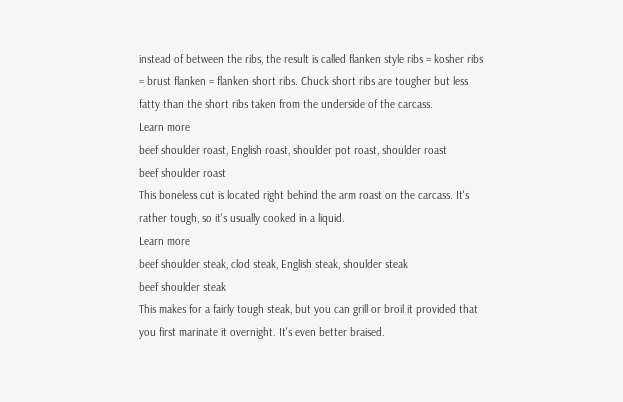instead of between the ribs, the result is called flanken style ribs = kosher ribs = brust flanken = flanken short ribs. Chuck short ribs are tougher but less fatty than the short ribs taken from the underside of the carcass.
Learn more
beef shoulder roast, English roast, shoulder pot roast, shoulder roast
beef shoulder roast
This boneless cut is located right behind the arm roast on the carcass. It's rather tough, so it's usually cooked in a liquid.
Learn more
beef shoulder steak, clod steak, English steak, shoulder steak
beef shoulder steak
This makes for a fairly tough steak, but you can grill or broil it provided that you first marinate it overnight. It's even better braised.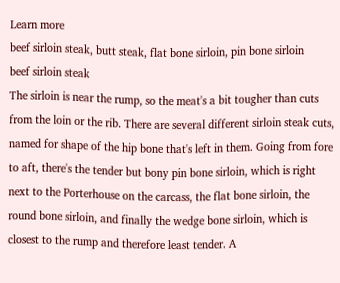Learn more
beef sirloin steak, butt steak, flat bone sirloin, pin bone sirloin
beef sirloin steak
The sirloin is near the rump, so the meat's a bit tougher than cuts from the loin or the rib. There are several different sirloin steak cuts, named for shape of the hip bone that's left in them. Going from fore to aft, there's the tender but bony pin bone sirloin, which is right next to the Porterhouse on the carcass, the flat bone sirloin, the round bone sirloin, and finally the wedge bone sirloin, which is closest to the rump and therefore least tender. A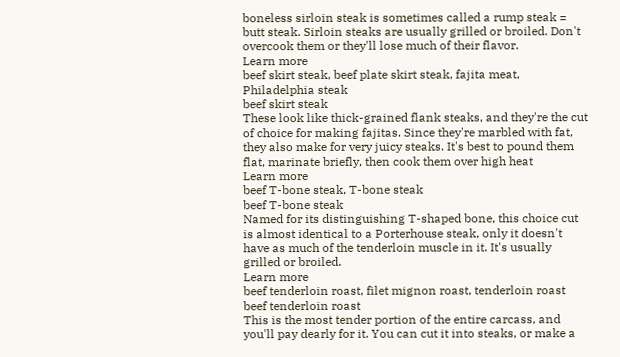boneless sirloin steak is sometimes called a rump steak = butt steak. Sirloin steaks are usually grilled or broiled. Don't overcook them or they'll lose much of their flavor.
Learn more
beef skirt steak, beef plate skirt steak, fajita meat, Philadelphia steak
beef skirt steak
These look like thick-grained flank steaks, and they're the cut of choice for making fajitas. Since they're marbled with fat, they also make for very juicy steaks. It's best to pound them flat, marinate briefly, then cook them over high heat
Learn more
beef T-bone steak, T-bone steak
beef T-bone steak
Named for its distinguishing T-shaped bone, this choice cut is almost identical to a Porterhouse steak, only it doesn't have as much of the tenderloin muscle in it. It's usually grilled or broiled.
Learn more
beef tenderloin roast, filet mignon roast, tenderloin roast
beef tenderloin roast
This is the most tender portion of the entire carcass, and you'll pay dearly for it. You can cut it into steaks, or make a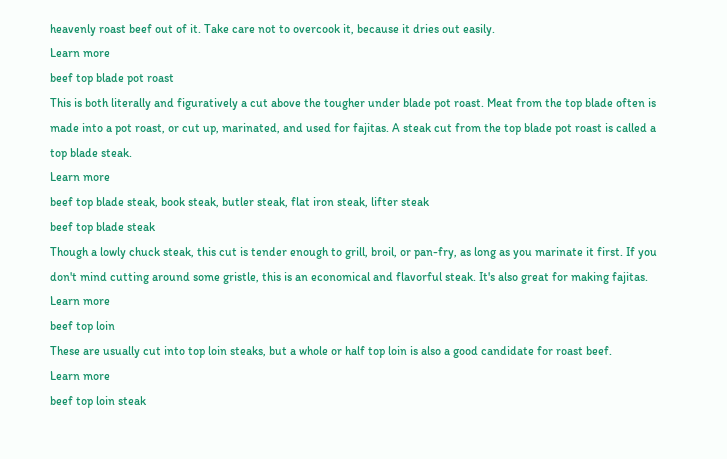heavenly roast beef out of it. Take care not to overcook it, because it dries out easily.
Learn more
beef top blade pot roast
This is both literally and figuratively a cut above the tougher under blade pot roast. Meat from the top blade often is made into a pot roast, or cut up, marinated, and used for fajitas. A steak cut from the top blade pot roast is called a top blade steak.
Learn more
beef top blade steak, book steak, butler steak, flat iron steak, lifter steak
beef top blade steak
Though a lowly chuck steak, this cut is tender enough to grill, broil, or pan-fry, as long as you marinate it first. If you don't mind cutting around some gristle, this is an economical and flavorful steak. It's also great for making fajitas.
Learn more
beef top loin
These are usually cut into top loin steaks, but a whole or half top loin is also a good candidate for roast beef.
Learn more
beef top loin steak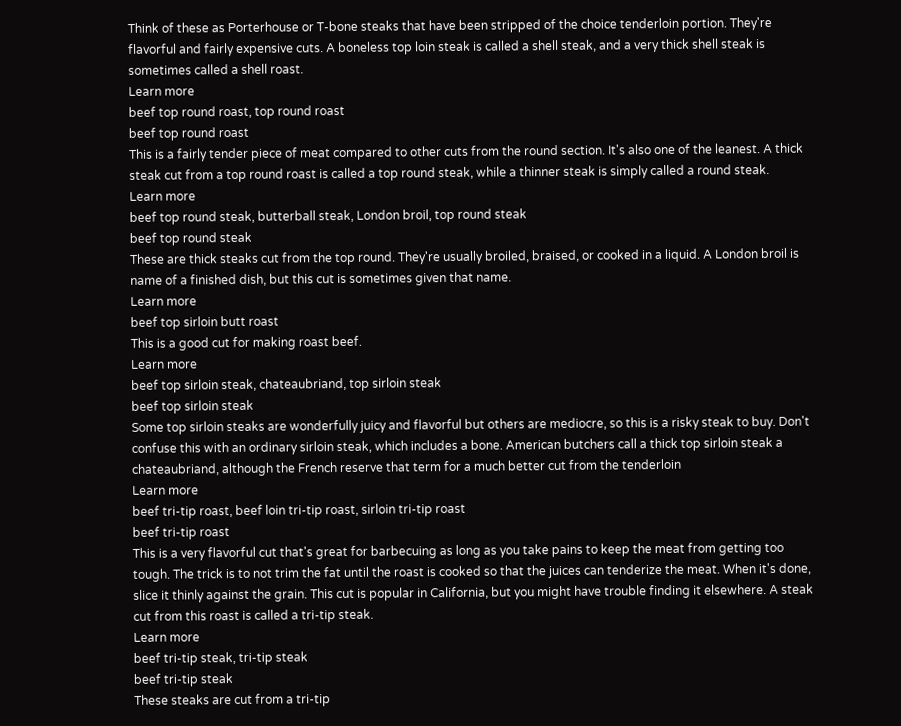Think of these as Porterhouse or T-bone steaks that have been stripped of the choice tenderloin portion. They're flavorful and fairly expensive cuts. A boneless top loin steak is called a shell steak, and a very thick shell steak is sometimes called a shell roast.
Learn more
beef top round roast, top round roast
beef top round roast
This is a fairly tender piece of meat compared to other cuts from the round section. It's also one of the leanest. A thick steak cut from a top round roast is called a top round steak, while a thinner steak is simply called a round steak.
Learn more
beef top round steak, butterball steak, London broil, top round steak
beef top round steak
These are thick steaks cut from the top round. They're usually broiled, braised, or cooked in a liquid. A London broil is name of a finished dish, but this cut is sometimes given that name.
Learn more
beef top sirloin butt roast
This is a good cut for making roast beef.
Learn more
beef top sirloin steak, chateaubriand, top sirloin steak
beef top sirloin steak
Some top sirloin steaks are wonderfully juicy and flavorful but others are mediocre, so this is a risky steak to buy. Don't confuse this with an ordinary sirloin steak, which includes a bone. American butchers call a thick top sirloin steak a chateaubriand, although the French reserve that term for a much better cut from the tenderloin
Learn more
beef tri-tip roast, beef loin tri-tip roast, sirloin tri-tip roast
beef tri-tip roast
This is a very flavorful cut that's great for barbecuing as long as you take pains to keep the meat from getting too tough. The trick is to not trim the fat until the roast is cooked so that the juices can tenderize the meat. When it's done, slice it thinly against the grain. This cut is popular in California, but you might have trouble finding it elsewhere. A steak cut from this roast is called a tri-tip steak.
Learn more
beef tri-tip steak, tri-tip steak
beef tri-tip steak
These steaks are cut from a tri-tip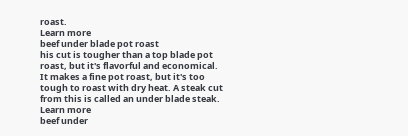roast.
Learn more
beef under blade pot roast
his cut is tougher than a top blade pot roast, but it's flavorful and economical. It makes a fine pot roast, but it's too tough to roast with dry heat. A steak cut from this is called an under blade steak.
Learn more
beef under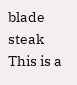blade steak
This is a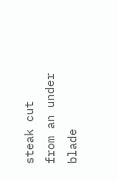steak cut from an under blade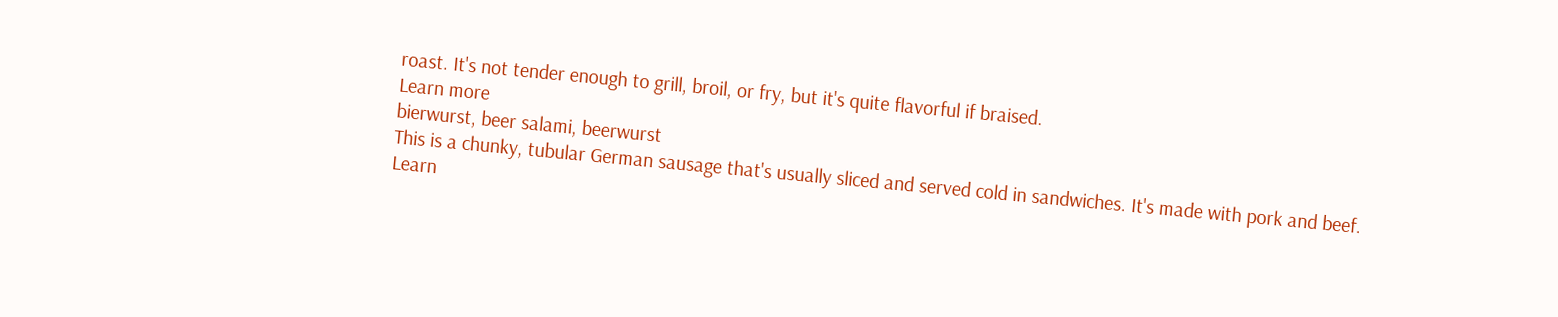roast. It's not tender enough to grill, broil, or fry, but it's quite flavorful if braised.
Learn more
bierwurst, beer salami, beerwurst
This is a chunky, tubular German sausage that's usually sliced and served cold in sandwiches. It's made with pork and beef.
Learn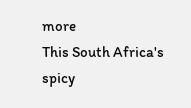more
This South Africa's spicy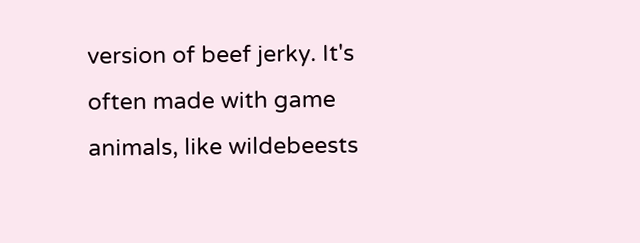version of beef jerky. It's often made with game animals, like wildebeests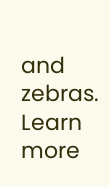and zebras.
Learn more